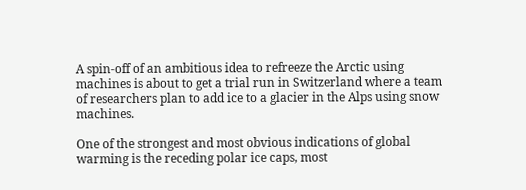A spin-off of an ambitious idea to refreeze the Arctic using machines is about to get a trial run in Switzerland where a team of researchers plan to add ice to a glacier in the Alps using snow machines.

One of the strongest and most obvious indications of global warming is the receding polar ice caps, most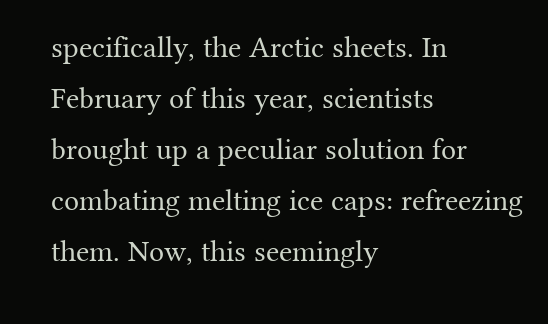specifically, the Arctic sheets. In February of this year, scientists brought up a peculiar solution for combating melting ice caps: refreezing them. Now, this seemingly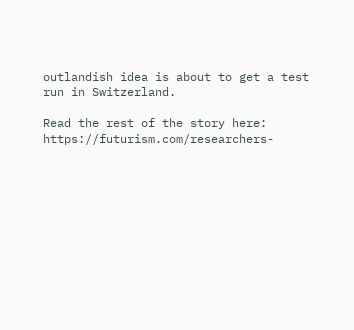outlandish idea is about to get a test run in Switzerland.

Read the rest of the story here: https://futurism.com/researchers-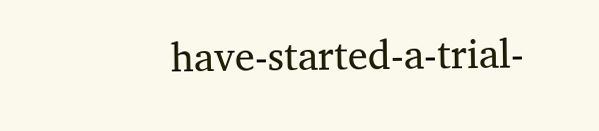have-started-a-trial-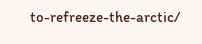to-refreeze-the-arctic/